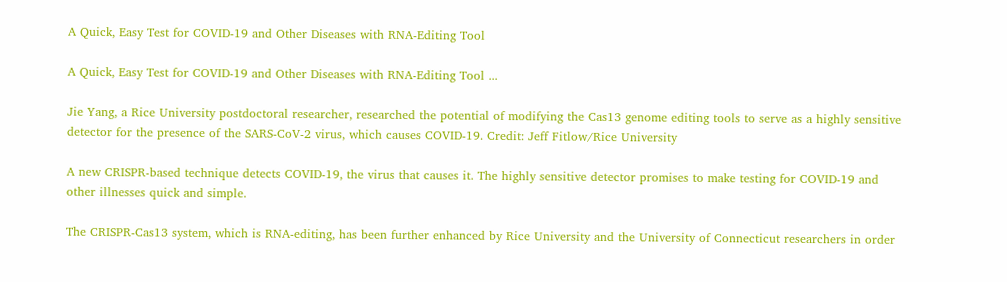A Quick, Easy Test for COVID-19 and Other Diseases with RNA-Editing Tool

A Quick, Easy Test for COVID-19 and Other Diseases with RNA-Editing Tool ...

Jie Yang, a Rice University postdoctoral researcher, researched the potential of modifying the Cas13 genome editing tools to serve as a highly sensitive detector for the presence of the SARS-CoV-2 virus, which causes COVID-19. Credit: Jeff Fitlow/Rice University

A new CRISPR-based technique detects COVID-19, the virus that causes it. The highly sensitive detector promises to make testing for COVID-19 and other illnesses quick and simple.

The CRISPR-Cas13 system, which is RNA-editing, has been further enhanced by Rice University and the University of Connecticut researchers in order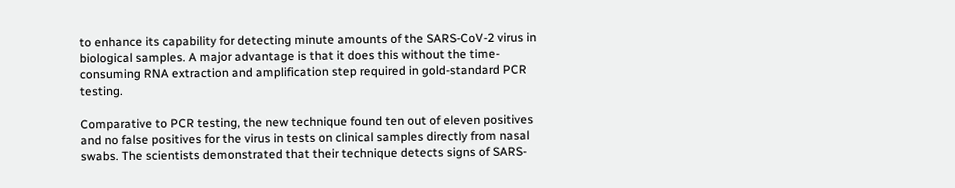to enhance its capability for detecting minute amounts of the SARS-CoV-2 virus in biological samples. A major advantage is that it does this without the time-consuming RNA extraction and amplification step required in gold-standard PCR testing.

Comparative to PCR testing, the new technique found ten out of eleven positives and no false positives for the virus in tests on clinical samples directly from nasal swabs. The scientists demonstrated that their technique detects signs of SARS-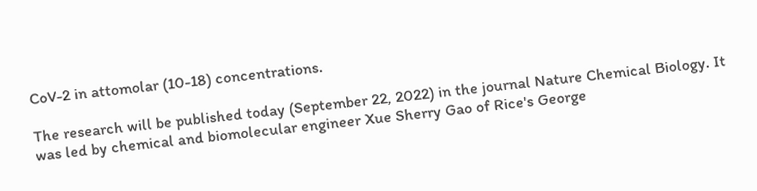CoV-2 in attomolar (10-18) concentrations.

The research will be published today (September 22, 2022) in the journal Nature Chemical Biology. It was led by chemical and biomolecular engineer Xue Sherry Gao of Rice's George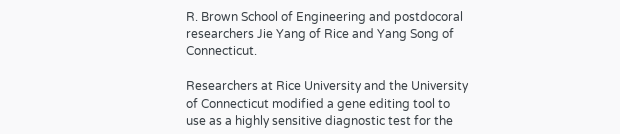R. Brown School of Engineering and postdocoral researchers Jie Yang of Rice and Yang Song of Connecticut.

Researchers at Rice University and the University of Connecticut modified a gene editing tool to use as a highly sensitive diagnostic test for the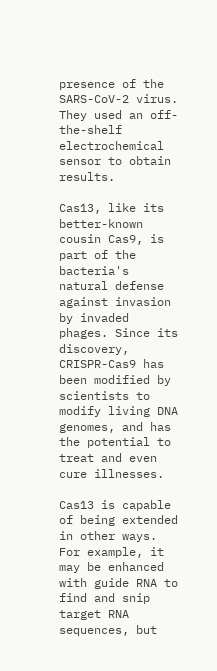presence of the SARS-CoV-2 virus. They used an off-the-shelf electrochemical sensor to obtain results.

Cas13, like its better-known cousin Cas9, is part of the bacteria's natural defense against invasion by invaded phages. Since its discovery, CRISPR-Cas9 has been modified by scientists to modify living DNA genomes, and has the potential to treat and even cure illnesses.

Cas13 is capable of being extended in other ways. For example, it may be enhanced with guide RNA to find and snip target RNA sequences, but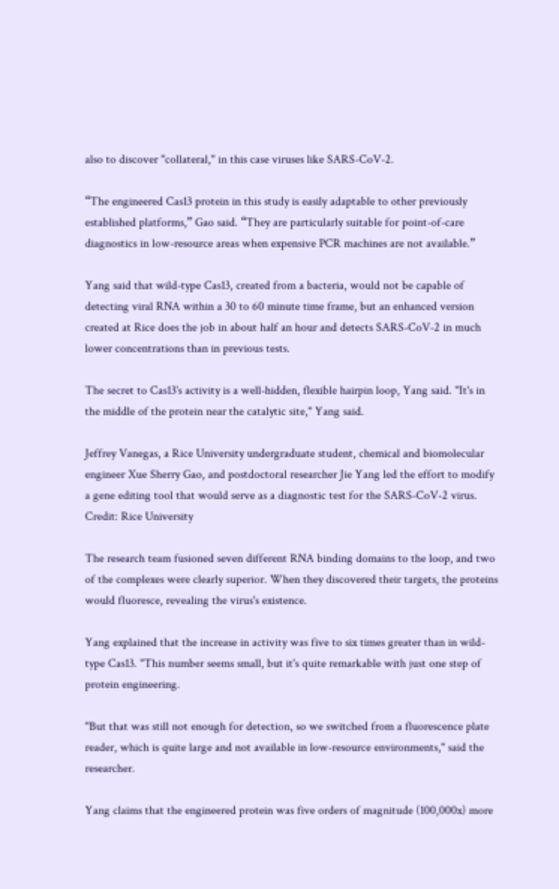also to discover "collateral," in this case viruses like SARS-CoV-2.

“The engineered Cas13 protein in this study is easily adaptable to other previously established platforms,” Gao said. “They are particularly suitable for point-of-care diagnostics in low-resource areas when expensive PCR machines are not available.”

Yang said that wild-type Cas13, created from a bacteria, would not be capable of detecting viral RNA within a 30 to 60 minute time frame, but an enhanced version created at Rice does the job in about half an hour and detects SARS-CoV-2 in much lower concentrations than in previous tests.

The secret to Cas13's activity is a well-hidden, flexible hairpin loop, Yang said. "It's in the middle of the protein near the catalytic site," Yang said.

Jeffrey Vanegas, a Rice University undergraduate student, chemical and biomolecular engineer Xue Sherry Gao, and postdoctoral researcher Jie Yang led the effort to modify a gene editing tool that would serve as a diagnostic test for the SARS-CoV-2 virus. Credit: Rice University

The research team fusioned seven different RNA binding domains to the loop, and two of the complexes were clearly superior. When they discovered their targets, the proteins would fluoresce, revealing the virus's existence.

Yang explained that the increase in activity was five to six times greater than in wild-type Cas13. "This number seems small, but it's quite remarkable with just one step of protein engineering.

"But that was still not enough for detection, so we switched from a fluorescence plate reader, which is quite large and not available in low-resource environments," said the researcher.

Yang claims that the engineered protein was five orders of magnitude (100,000x) more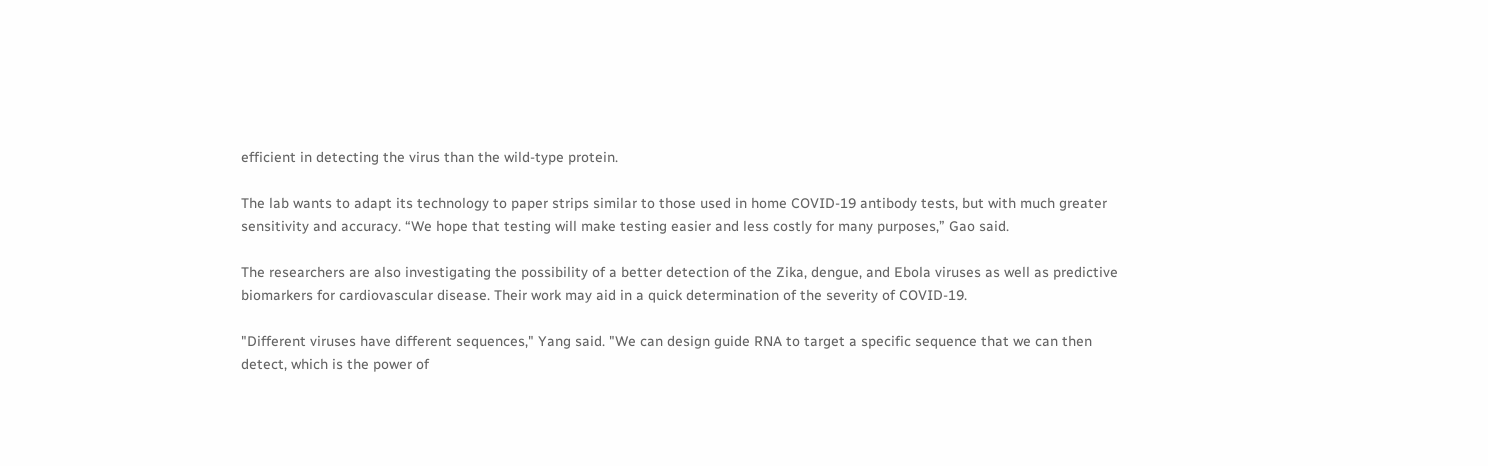efficient in detecting the virus than the wild-type protein.

The lab wants to adapt its technology to paper strips similar to those used in home COVID-19 antibody tests, but with much greater sensitivity and accuracy. “We hope that testing will make testing easier and less costly for many purposes,” Gao said.

The researchers are also investigating the possibility of a better detection of the Zika, dengue, and Ebola viruses as well as predictive biomarkers for cardiovascular disease. Their work may aid in a quick determination of the severity of COVID-19.

"Different viruses have different sequences," Yang said. "We can design guide RNA to target a specific sequence that we can then detect, which is the power of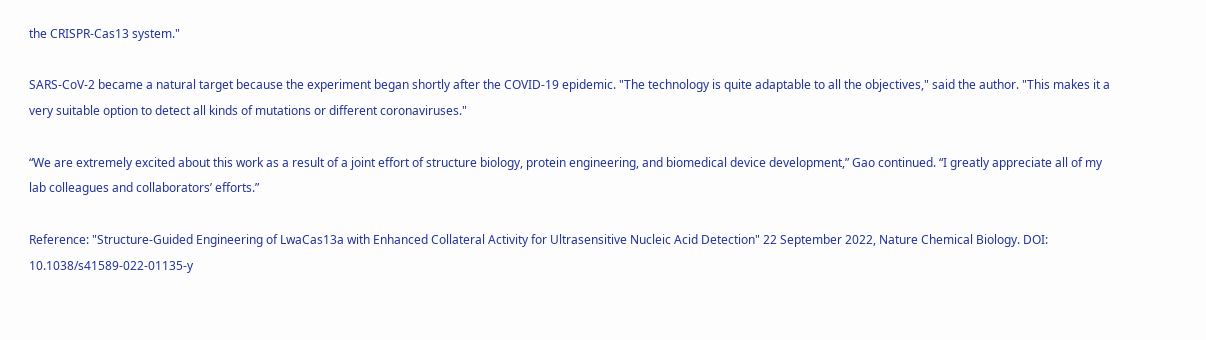the CRISPR-Cas13 system."

SARS-CoV-2 became a natural target because the experiment began shortly after the COVID-19 epidemic. "The technology is quite adaptable to all the objectives," said the author. "This makes it a very suitable option to detect all kinds of mutations or different coronaviruses."

“We are extremely excited about this work as a result of a joint effort of structure biology, protein engineering, and biomedical device development,” Gao continued. “I greatly appreciate all of my lab colleagues and collaborators’ efforts.”

Reference: "Structure-Guided Engineering of LwaCas13a with Enhanced Collateral Activity for Ultrasensitive Nucleic Acid Detection" 22 September 2022, Nature Chemical Biology. DOI: 10.1038/s41589-022-01135-y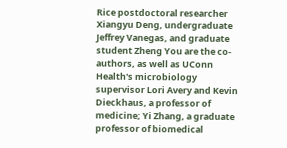Rice postdoctoral researcher Xiangyu Deng, undergraduate Jeffrey Vanegas, and graduate student Zheng You are the co-authors, as well as UConn Health's microbiology supervisor Lori Avery and Kevin Dieckhaus, a professor of medicine; Yi Zhang, a graduate professor of biomedical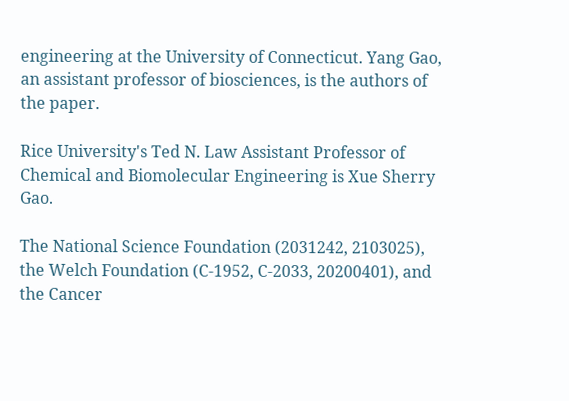engineering at the University of Connecticut. Yang Gao, an assistant professor of biosciences, is the authors of the paper.

Rice University's Ted N. Law Assistant Professor of Chemical and Biomolecular Engineering is Xue Sherry Gao.

The National Science Foundation (2031242, 2103025), the Welch Foundation (C-1952, C-2033, 20200401), and the Cancer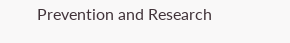Prevention and Research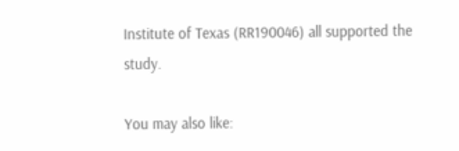Institute of Texas (RR190046) all supported the study.

You may also like: